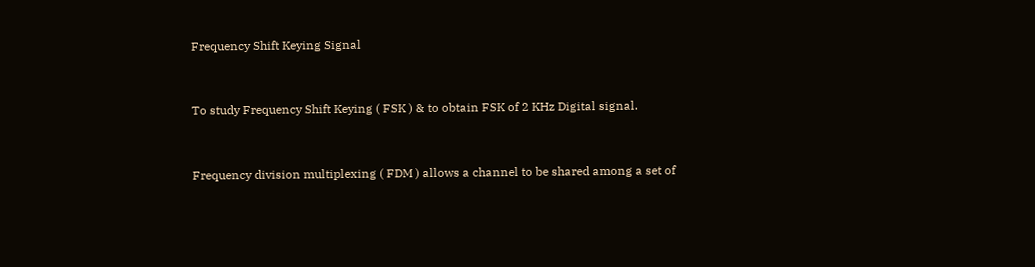Frequency Shift Keying Signal


To study Frequency Shift Keying ( FSK ) & to obtain FSK of 2 KHz Digital signal.


Frequency division multiplexing ( FDM ) allows a channel to be shared among a set of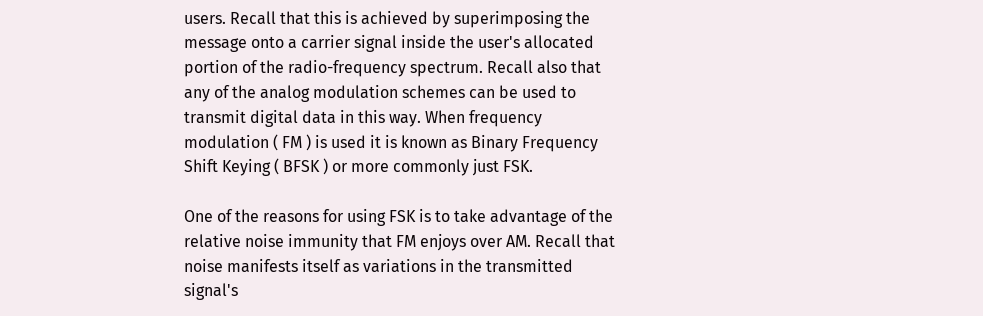users. Recall that this is achieved by superimposing the message onto a carrier signal inside the user's allocated portion of the radio-frequency spectrum. Recall also that any of the analog modulation schemes can be used to transmit digital data in this way. When frequency modulation ( FM ) is used it is known as Binary Frequency Shift Keying ( BFSK ) or more commonly just FSK.

One of the reasons for using FSK is to take advantage of the relative noise immunity that FM enjoys over AM. Recall that noise manifests itself as variations in the transmitted signal's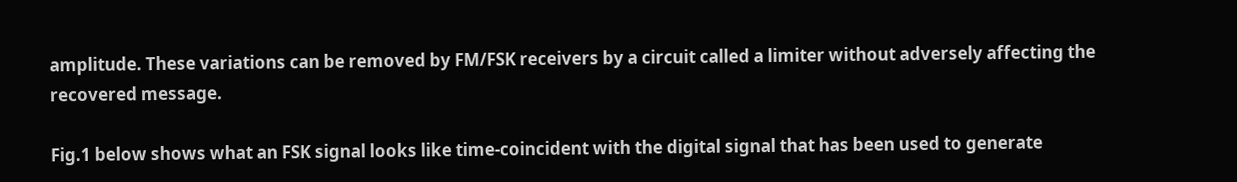amplitude. These variations can be removed by FM/FSK receivers by a circuit called a limiter without adversely affecting the recovered message.

Fig.1 below shows what an FSK signal looks like time-coincident with the digital signal that has been used to generate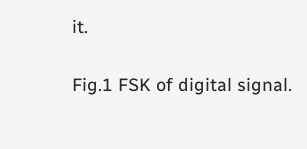it.

Fig.1 FSK of digital signal.